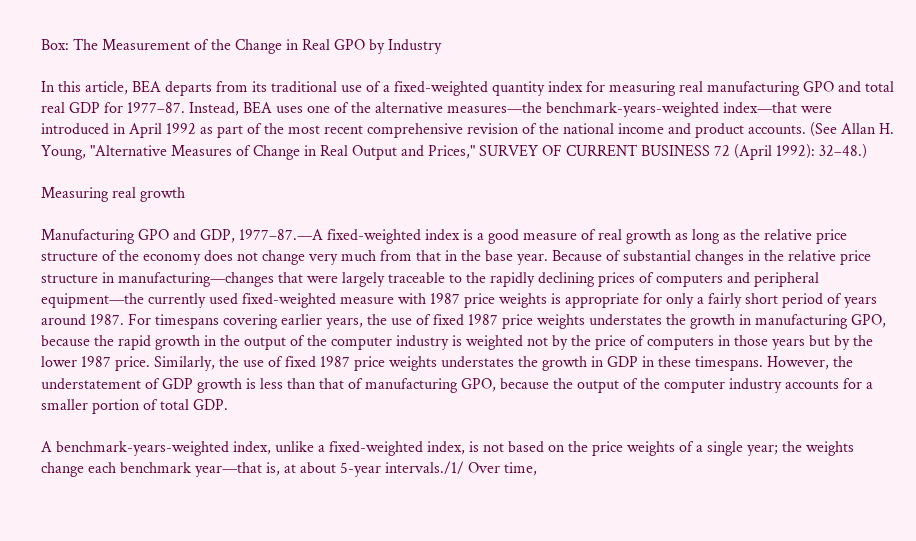Box: The Measurement of the Change in Real GPO by Industry

In this article, BEA departs from its traditional use of a fixed-weighted quantity index for measuring real manufacturing GPO and total real GDP for 1977–87. Instead, BEA uses one of the alternative measures—the benchmark-years-weighted index—that were introduced in April 1992 as part of the most recent comprehensive revision of the national income and product accounts. (See Allan H. Young, "Alternative Measures of Change in Real Output and Prices," SURVEY OF CURRENT BUSINESS 72 (April 1992): 32–48.)

Measuring real growth

Manufacturing GPO and GDP, 1977–87.—A fixed-weighted index is a good measure of real growth as long as the relative price structure of the economy does not change very much from that in the base year. Because of substantial changes in the relative price structure in manufacturing—changes that were largely traceable to the rapidly declining prices of computers and peripheral equipment—the currently used fixed-weighted measure with 1987 price weights is appropriate for only a fairly short period of years around 1987. For timespans covering earlier years, the use of fixed 1987 price weights understates the growth in manufacturing GPO, because the rapid growth in the output of the computer industry is weighted not by the price of computers in those years but by the lower 1987 price. Similarly, the use of fixed 1987 price weights understates the growth in GDP in these timespans. However, the understatement of GDP growth is less than that of manufacturing GPO, because the output of the computer industry accounts for a smaller portion of total GDP.

A benchmark-years-weighted index, unlike a fixed-weighted index, is not based on the price weights of a single year; the weights change each benchmark year—that is, at about 5-year intervals./1/ Over time,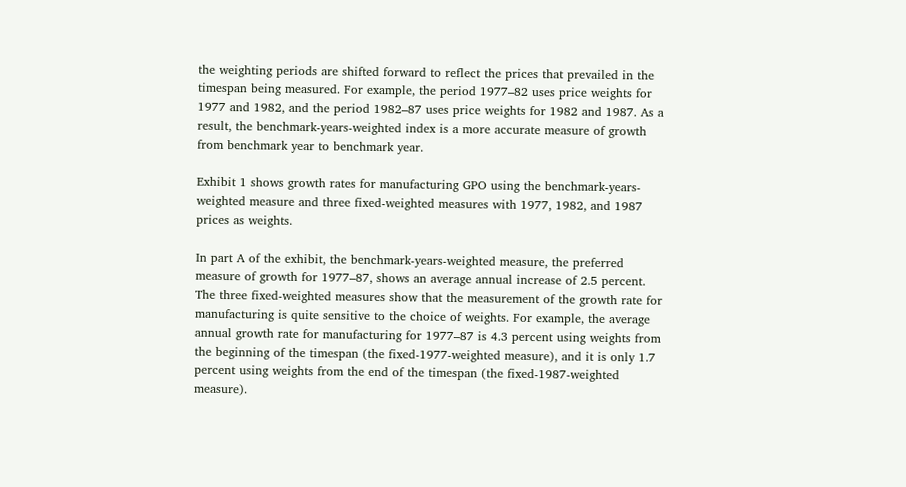the weighting periods are shifted forward to reflect the prices that prevailed in the timespan being measured. For example, the period 1977–82 uses price weights for 1977 and 1982, and the period 1982–87 uses price weights for 1982 and 1987. As a result, the benchmark-years-weighted index is a more accurate measure of growth from benchmark year to benchmark year.

Exhibit 1 shows growth rates for manufacturing GPO using the benchmark-years-weighted measure and three fixed-weighted measures with 1977, 1982, and 1987 prices as weights.

In part A of the exhibit, the benchmark-years-weighted measure, the preferred measure of growth for 1977–87, shows an average annual increase of 2.5 percent. The three fixed-weighted measures show that the measurement of the growth rate for manufacturing is quite sensitive to the choice of weights. For example, the average annual growth rate for manufacturing for 1977–87 is 4.3 percent using weights from the beginning of the timespan (the fixed-1977-weighted measure), and it is only 1.7 percent using weights from the end of the timespan (the fixed-1987-weighted measure).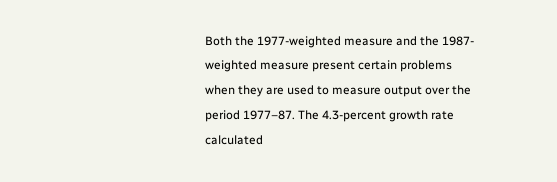Both the 1977-weighted measure and the 1987-weighted measure present certain problems when they are used to measure output over the period 1977–87. The 4.3-percent growth rate calculated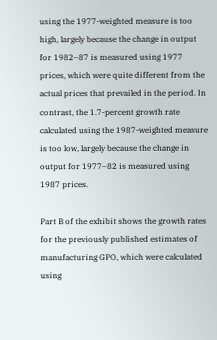using the 1977-weighted measure is too high, largely because the change in output for 1982–87 is measured using 1977 prices, which were quite different from the actual prices that prevailed in the period. In contrast, the 1.7-percent growth rate calculated using the 1987-weighted measure is too low, largely because the change in output for 1977–82 is measured using 1987 prices.

Part B of the exhibit shows the growth rates for the previously published estimates of manufacturing GPO, which were calculated using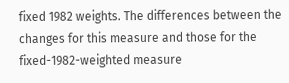fixed 1982 weights. The differences between the changes for this measure and those for the fixed-1982-weighted measure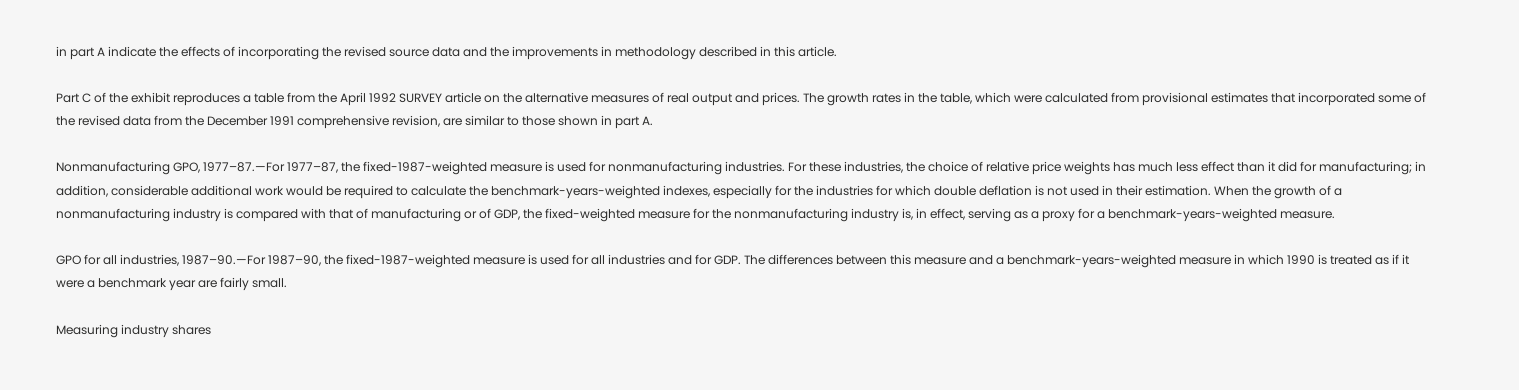in part A indicate the effects of incorporating the revised source data and the improvements in methodology described in this article.

Part C of the exhibit reproduces a table from the April 1992 SURVEY article on the alternative measures of real output and prices. The growth rates in the table, which were calculated from provisional estimates that incorporated some of the revised data from the December 1991 comprehensive revision, are similar to those shown in part A.

Nonmanufacturing GPO, 1977–87.—For 1977–87, the fixed-1987-weighted measure is used for nonmanufacturing industries. For these industries, the choice of relative price weights has much less effect than it did for manufacturing; in addition, considerable additional work would be required to calculate the benchmark-years-weighted indexes, especially for the industries for which double deflation is not used in their estimation. When the growth of a nonmanufacturing industry is compared with that of manufacturing or of GDP, the fixed-weighted measure for the nonmanufacturing industry is, in effect, serving as a proxy for a benchmark-years-weighted measure.

GPO for all industries, 1987–90.—For 1987–90, the fixed-1987-weighted measure is used for all industries and for GDP. The differences between this measure and a benchmark-years-weighted measure in which 1990 is treated as if it were a benchmark year are fairly small.

Measuring industry shares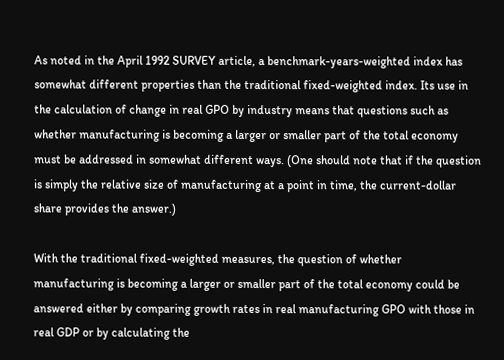As noted in the April 1992 SURVEY article, a benchmark-years-weighted index has somewhat different properties than the traditional fixed-weighted index. Its use in the calculation of change in real GPO by industry means that questions such as whether manufacturing is becoming a larger or smaller part of the total economy must be addressed in somewhat different ways. (One should note that if the question is simply the relative size of manufacturing at a point in time, the current-dollar share provides the answer.)

With the traditional fixed-weighted measures, the question of whether manufacturing is becoming a larger or smaller part of the total economy could be answered either by comparing growth rates in real manufacturing GPO with those in real GDP or by calculating the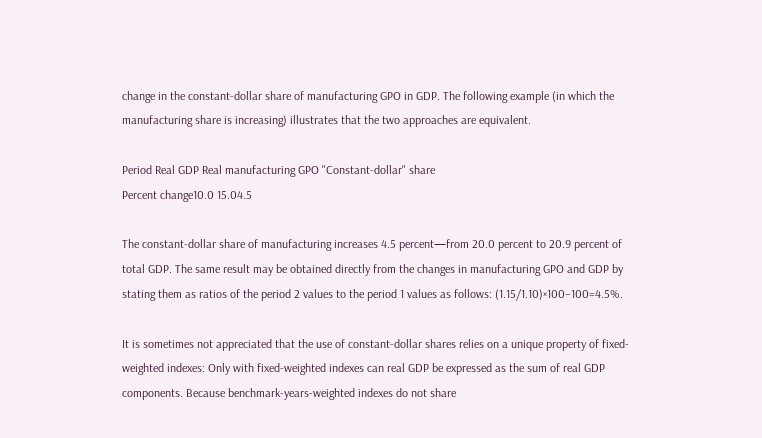change in the constant-dollar share of manufacturing GPO in GDP. The following example (in which the manufacturing share is increasing) illustrates that the two approaches are equivalent.

Period Real GDP Real manufacturing GPO "Constant-dollar" share
Percent change10.0 15.04.5

The constant-dollar share of manufacturing increases 4.5 percent—from 20.0 percent to 20.9 percent of total GDP. The same result may be obtained directly from the changes in manufacturing GPO and GDP by stating them as ratios of the period 2 values to the period 1 values as follows: (1.15/1.10)×100–100=4.5%.

It is sometimes not appreciated that the use of constant-dollar shares relies on a unique property of fixed-weighted indexes: Only with fixed-weighted indexes can real GDP be expressed as the sum of real GDP components. Because benchmark-years-weighted indexes do not share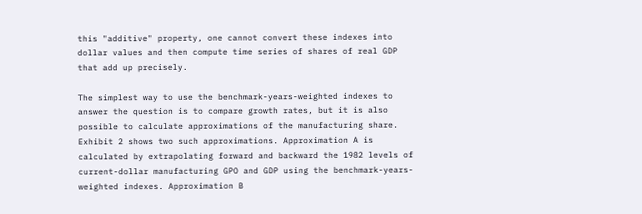this "additive" property, one cannot convert these indexes into dollar values and then compute time series of shares of real GDP that add up precisely.

The simplest way to use the benchmark-years-weighted indexes to answer the question is to compare growth rates, but it is also possible to calculate approximations of the manufacturing share. Exhibit 2 shows two such approximations. Approximation A is calculated by extrapolating forward and backward the 1982 levels of current-dollar manufacturing GPO and GDP using the benchmark-years-weighted indexes. Approximation B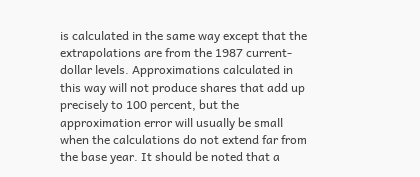is calculated in the same way except that the extrapolations are from the 1987 current-dollar levels. Approximations calculated in this way will not produce shares that add up precisely to 100 percent, but the approximation error will usually be small when the calculations do not extend far from the base year. It should be noted that a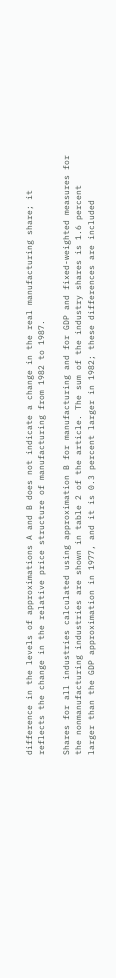difference in the levels of approximations A and B does not indicate a change in the real manufacturing share; it reflects the change in the relative price structure of manufacturing from 1982 to 1987.

Shares for all industries calculated using approximation B for manufacturing and for GDP and fixed-weighted measures for the nonmanufacturing industries are shown in table 2 of the article. The sum of the industry shares is 1.6 percent larger than the GDP approximation in 1977, and it is 0.3 percent larger in 1982; these differences are included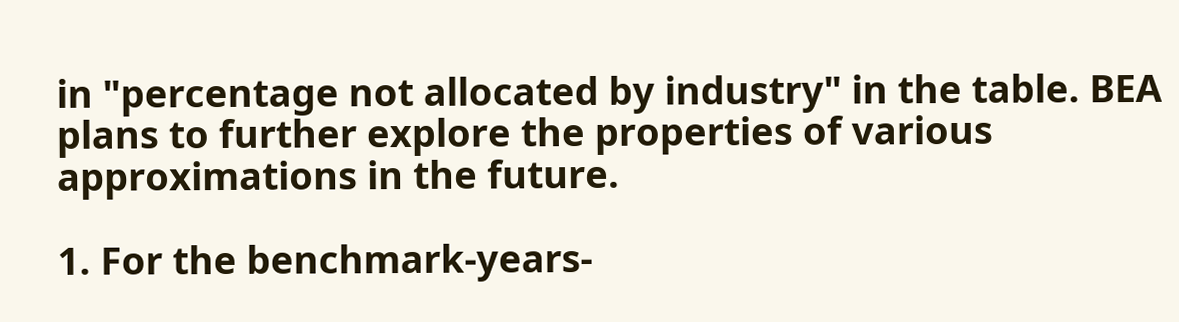in "percentage not allocated by industry" in the table. BEA plans to further explore the properties of various approximations in the future.

1. For the benchmark-years-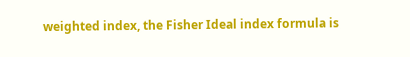weighted index, the Fisher Ideal index formula is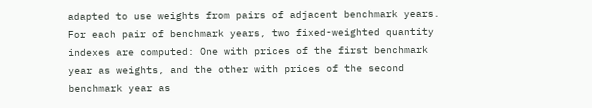adapted to use weights from pairs of adjacent benchmark years. For each pair of benchmark years, two fixed-weighted quantity indexes are computed: One with prices of the first benchmark year as weights, and the other with prices of the second benchmark year as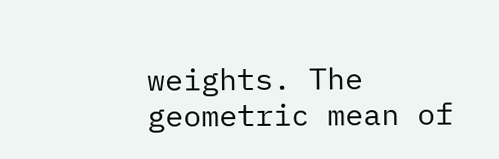weights. The geometric mean of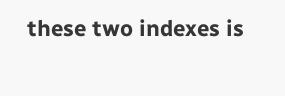these two indexes is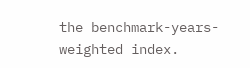the benchmark-years-weighted index.